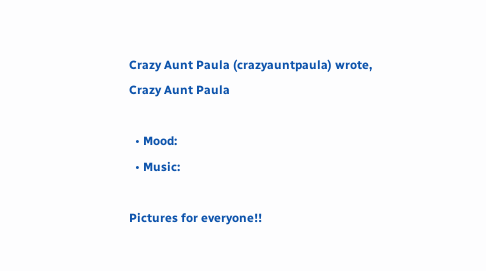Crazy Aunt Paula (crazyauntpaula) wrote,
Crazy Aunt Paula

  • Mood:
  • Music:

Pictures for everyone!!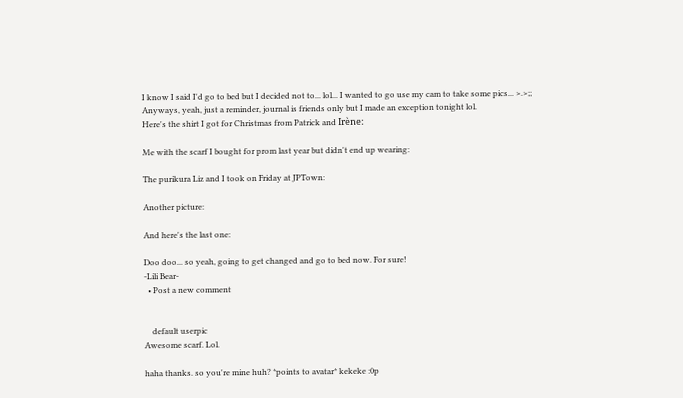I know I said I'd go to bed but I decided not to... lol... I wanted to go use my cam to take some pics... >.>;;
Anyways, yeah, just a reminder, journal is friends only but I made an exception tonight lol.
Here's the shirt I got for Christmas from Patrick and Irène:

Me with the scarf I bought for prom last year but didn't end up wearing:

The purikura Liz and I took on Friday at JPTown:

Another picture:

And here's the last one:

Doo doo... so yeah, going to get changed and go to bed now. For sure!
-Lili Bear-
  • Post a new comment


    default userpic
Awesome scarf. Lol.

haha thanks. so you're mine huh? *points to avatar* kekeke :0p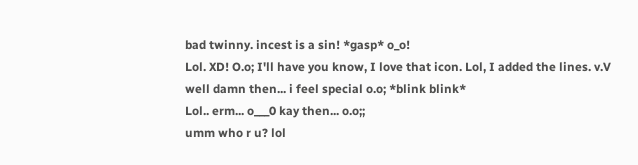bad twinny. incest is a sin! *gasp* o_o!
Lol. XD! O.o; I'll have you know, I love that icon. Lol, I added the lines. v.V
well damn then... i feel special o.o; *blink blink*
Lol.. erm... o___0 kay then... o.o;;
umm who r u? lol